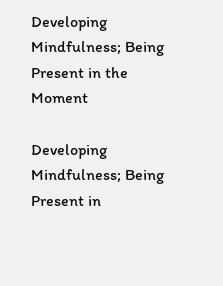Developing Mindfulness; Being Present in the Moment

Developing Mindfulness; Being Present in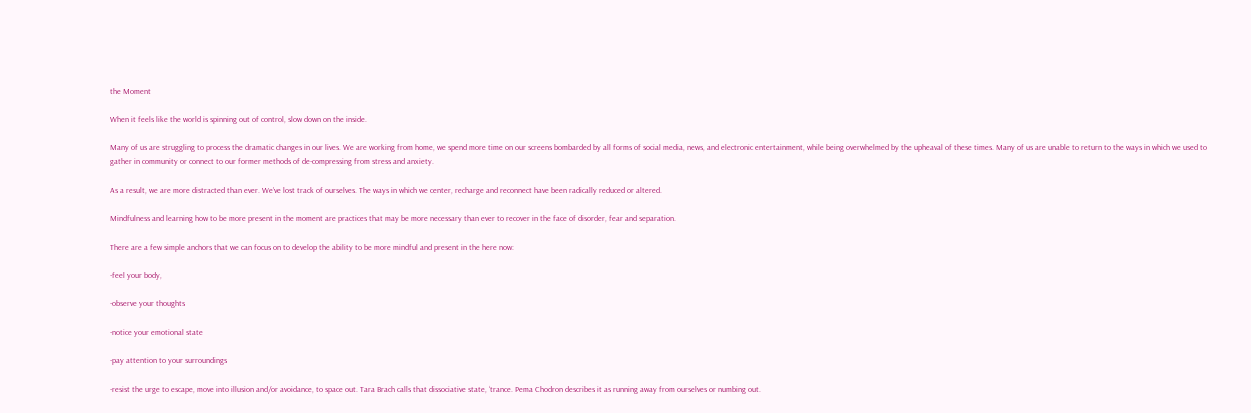the Moment

When it feels like the world is spinning out of control, slow down on the inside.

Many of us are struggling to process the dramatic changes in our lives. We are working from home, we spend more time on our screens bombarded by all forms of social media, news, and electronic entertainment, while being overwhelmed by the upheaval of these times. Many of us are unable to return to the ways in which we used to gather in community or connect to our former methods of de-compressing from stress and anxiety.

As a result, we are more distracted than ever. We’ve lost track of ourselves. The ways in which we center, recharge and reconnect have been radically reduced or altered.

Mindfulness and learning how to be more present in the moment are practices that may be more necessary than ever to recover in the face of disorder, fear and separation.

There are a few simple anchors that we can focus on to develop the ability to be more mindful and present in the here now:

-feel your body,

-observe your thoughts

-notice your emotional state

-pay attention to your surroundings

-resist the urge to escape, move into illusion and/or avoidance, to space out. Tara Brach calls that dissociative state, ‘trance. Pema Chodron describes it as running away from ourselves or numbing out.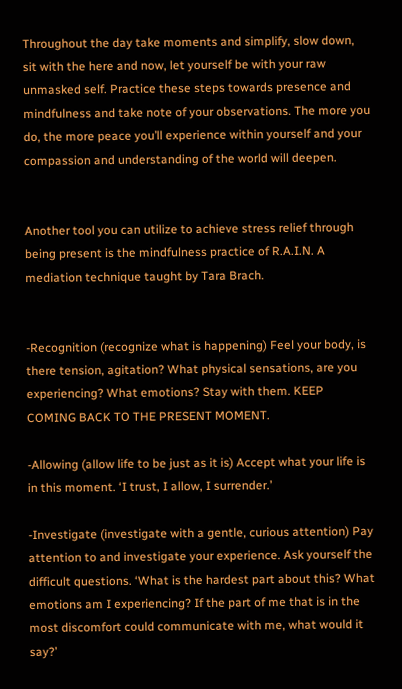Throughout the day take moments and simplify, slow down, sit with the here and now, let yourself be with your raw unmasked self. Practice these steps towards presence and mindfulness and take note of your observations. The more you do, the more peace you’ll experience within yourself and your compassion and understanding of the world will deepen.


Another tool you can utilize to achieve stress relief through being present is the mindfulness practice of R.A.I.N. A mediation technique taught by Tara Brach.


-Recognition (recognize what is happening) Feel your body, is there tension, agitation? What physical sensations, are you experiencing? What emotions? Stay with them. KEEP COMING BACK TO THE PRESENT MOMENT.

-Allowing (allow life to be just as it is) Accept what your life is in this moment. ‘I trust, I allow, I surrender.’

-Investigate (investigate with a gentle, curious attention) Pay attention to and investigate your experience. Ask yourself the difficult questions. ‘What is the hardest part about this? What emotions am I experiencing? If the part of me that is in the most discomfort could communicate with me, what would it say?’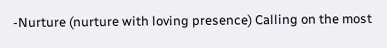-Nurture (nurture with loving presence) Calling on the most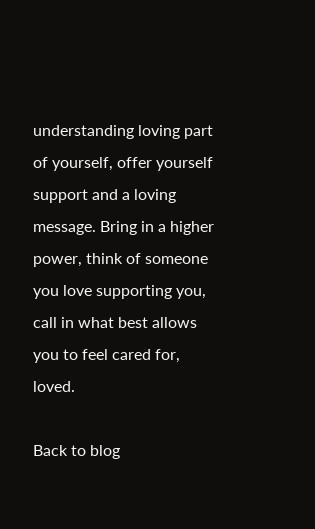understanding loving part of yourself, offer yourself support and a loving message. Bring in a higher power, think of someone you love supporting you, call in what best allows you to feel cared for, loved.

Back to blog